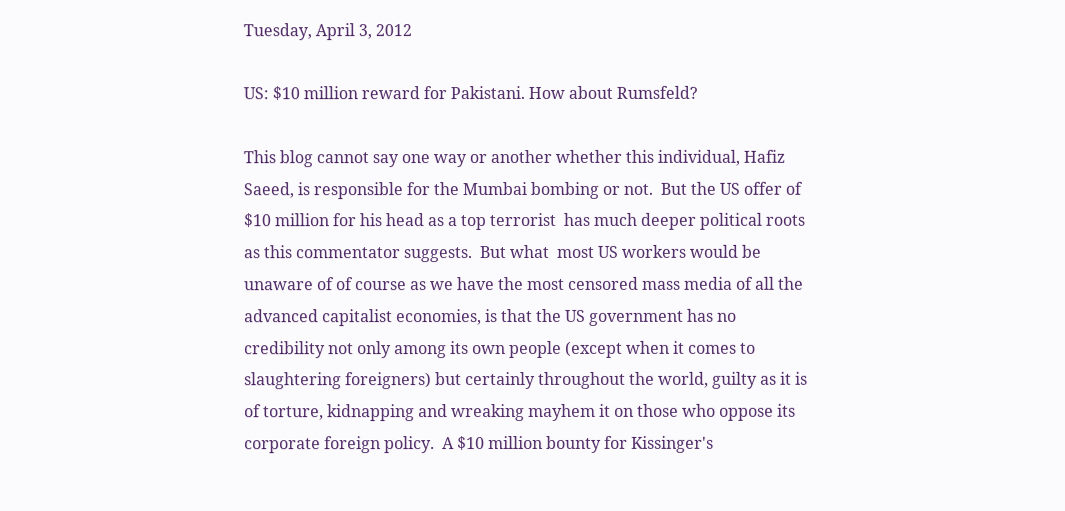Tuesday, April 3, 2012

US: $10 million reward for Pakistani. How about Rumsfeld?

This blog cannot say one way or another whether this individual, Hafiz Saeed, is responsible for the Mumbai bombing or not.  But the US offer of $10 million for his head as a top terrorist  has much deeper political roots as this commentator suggests.  But what  most US workers would be unaware of of course as we have the most censored mass media of all the advanced capitalist economies, is that the US government has no credibility not only among its own people (except when it comes to slaughtering foreigners) but certainly throughout the world, guilty as it is of torture, kidnapping and wreaking mayhem it on those who oppose its corporate foreign policy.  A $10 million bounty for Kissinger's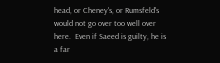head, or Cheney's, or Rumsfeld's would not go over too well over here.  Even if Saeed is guilty, he is a far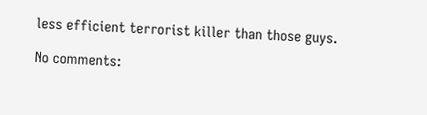less efficient terrorist killer than those guys.

No comments: